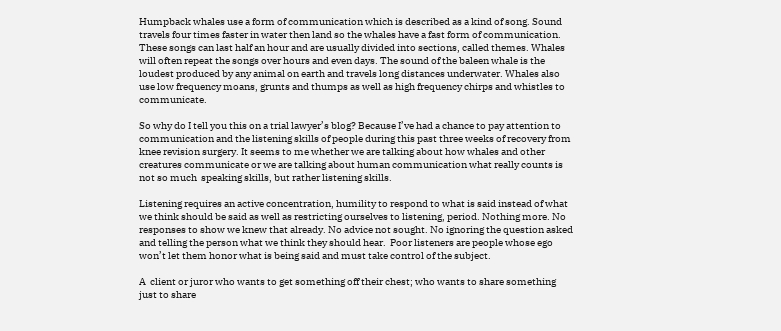Humpback whales use a form of communication which is described as a kind of song. Sound travels four times faster in water then land so the whales have a fast form of communication. These songs can last half an hour and are usually divided into sections, called themes. Whales will often repeat the songs over hours and even days. The sound of the baleen whale is the loudest produced by any animal on earth and travels long distances underwater. Whales also use low frequency moans, grunts and thumps as well as high frequency chirps and whistles to communicate.

So why do I tell you this on a trial lawyer’s blog? Because I’ve had a chance to pay attention to communication and the listening skills of people during this past three weeks of recovery from knee revision surgery. It seems to me whether we are talking about how whales and other creatures communicate or we are talking about human communication what really counts is not so much  speaking skills, but rather listening skills.

Listening requires an active concentration, humility to respond to what is said instead of what we think should be said as well as restricting ourselves to listening, period. Nothing more. No responses to show we knew that already. No advice not sought. No ignoring the question asked and telling the person what we think they should hear.  Poor listeners are people whose ego won’t let them honor what is being said and must take control of the subject.

A  client or juror who wants to get something off their chest; who wants to share something just to share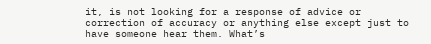it, is not looking for a response of advice or correction of accuracy or anything else except just to have someone hear them. What’s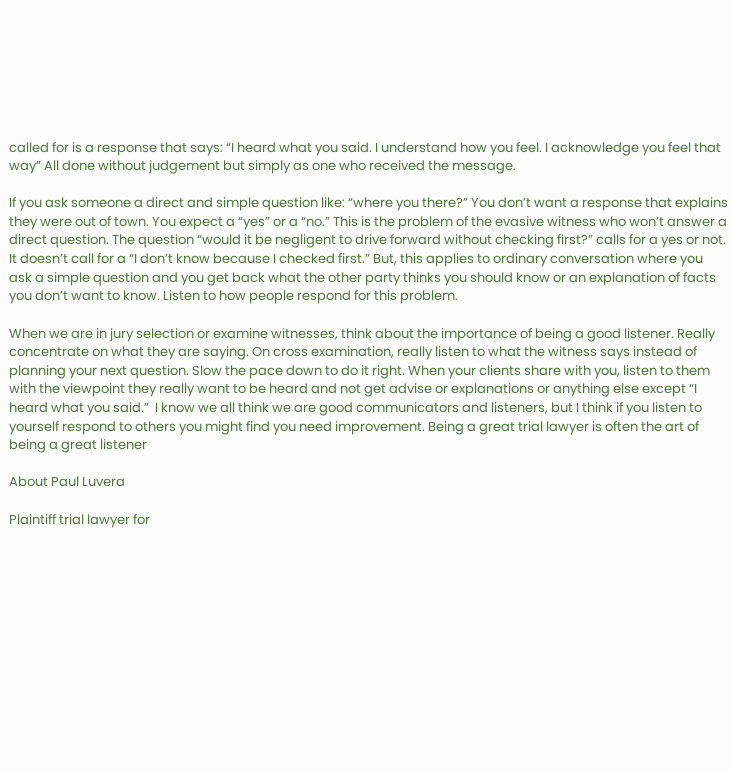called for is a response that says: “I heard what you said. I understand how you feel. I acknowledge you feel that way” All done without judgement but simply as one who received the message.

If you ask someone a direct and simple question like: “where you there?” You don’t want a response that explains they were out of town. You expect a “yes” or a “no.” This is the problem of the evasive witness who won’t answer a direct question. The question “would it be negligent to drive forward without checking first?” calls for a yes or not. It doesn’t call for a “I don’t know because I checked first.” But, this applies to ordinary conversation where you ask a simple question and you get back what the other party thinks you should know or an explanation of facts you don’t want to know. Listen to how people respond for this problem.

When we are in jury selection or examine witnesses, think about the importance of being a good listener. Really concentrate on what they are saying. On cross examination, really listen to what the witness says instead of planning your next question. Slow the pace down to do it right. When your clients share with you, listen to them with the viewpoint they really want to be heard and not get advise or explanations or anything else except “I heard what you said.”  I know we all think we are good communicators and listeners, but I think if you listen to yourself respond to others you might find you need improvement. Being a great trial lawyer is often the art of being a great listener

About Paul Luvera

Plaintiff trial lawyer for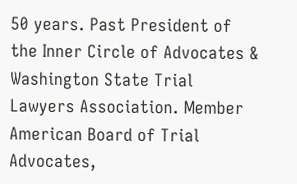50 years. Past President of the Inner Circle of Advocates & Washington State Trial Lawyers Association. Member American Board of Trial Advocates,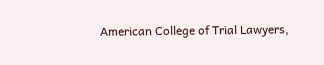American College of Trial Lawyers,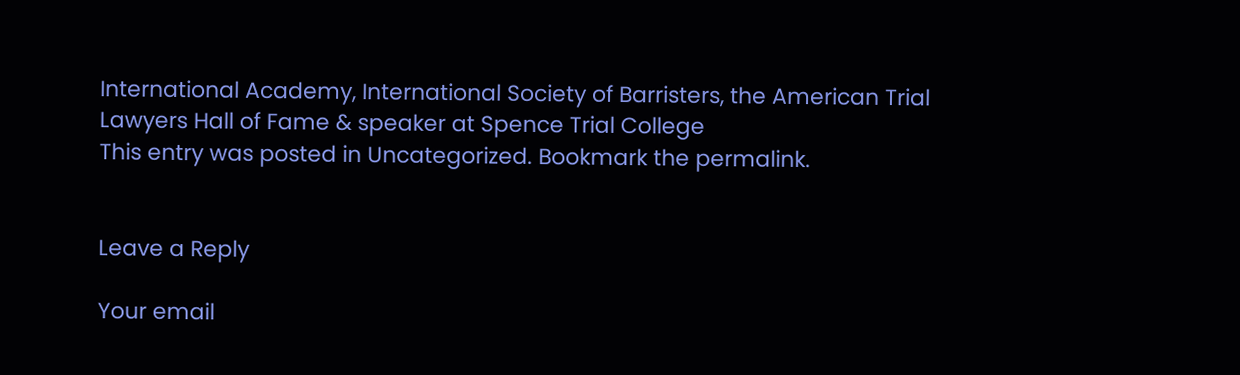International Academy, International Society of Barristers, the American Trial Lawyers Hall of Fame & speaker at Spence Trial College
This entry was posted in Uncategorized. Bookmark the permalink.


Leave a Reply

Your email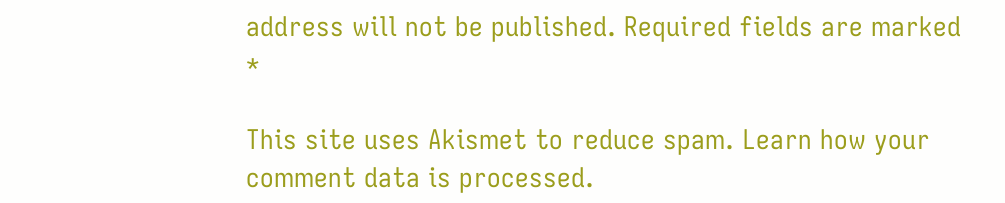address will not be published. Required fields are marked *

This site uses Akismet to reduce spam. Learn how your comment data is processed.